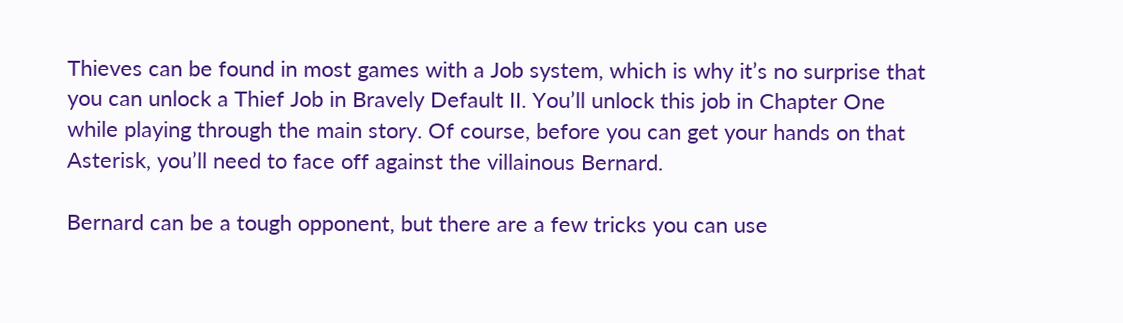Thieves can be found in most games with a Job system, which is why it’s no surprise that you can unlock a Thief Job in Bravely Default II. You’ll unlock this job in Chapter One while playing through the main story. Of course, before you can get your hands on that Asterisk, you’ll need to face off against the villainous Bernard.

Bernard can be a tough opponent, but there are a few tricks you can use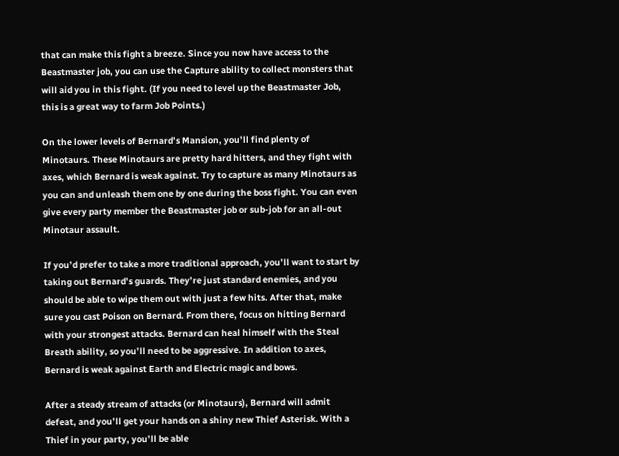that can make this fight a breeze. Since you now have access to the Beastmaster job, you can use the Capture ability to collect monsters that will aid you in this fight. (If you need to level up the Beastmaster Job, this is a great way to farm Job Points.)

On the lower levels of Bernard’s Mansion, you’ll find plenty of Minotaurs. These Minotaurs are pretty hard hitters, and they fight with axes, which Bernard is weak against. Try to capture as many Minotaurs as you can and unleash them one by one during the boss fight. You can even give every party member the Beastmaster job or sub-job for an all-out Minotaur assault.

If you’d prefer to take a more traditional approach, you’ll want to start by taking out Bernard’s guards. They’re just standard enemies, and you should be able to wipe them out with just a few hits. After that, make sure you cast Poison on Bernard. From there, focus on hitting Bernard with your strongest attacks. Bernard can heal himself with the Steal Breath ability, so you’ll need to be aggressive. In addition to axes, Bernard is weak against Earth and Electric magic and bows.

After a steady stream of attacks (or Minotaurs), Bernard will admit defeat, and you’ll get your hands on a shiny new Thief Asterisk. With a Thief in your party, you’ll be able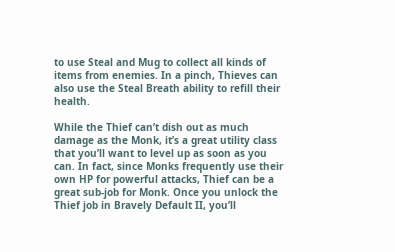to use Steal and Mug to collect all kinds of items from enemies. In a pinch, Thieves can also use the Steal Breath ability to refill their health.

While the Thief can’t dish out as much damage as the Monk, it’s a great utility class that you’ll want to level up as soon as you can. In fact, since Monks frequently use their own HP for powerful attacks, Thief can be a great sub-job for Monk. Once you unlock the Thief job in Bravely Default II, you’ll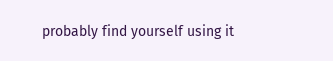probably find yourself using it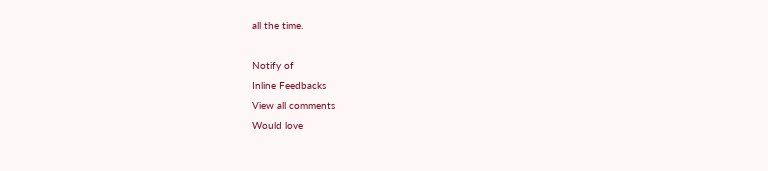all the time.

Notify of
Inline Feedbacks
View all comments
Would love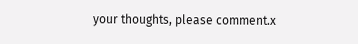your thoughts, please comment.x